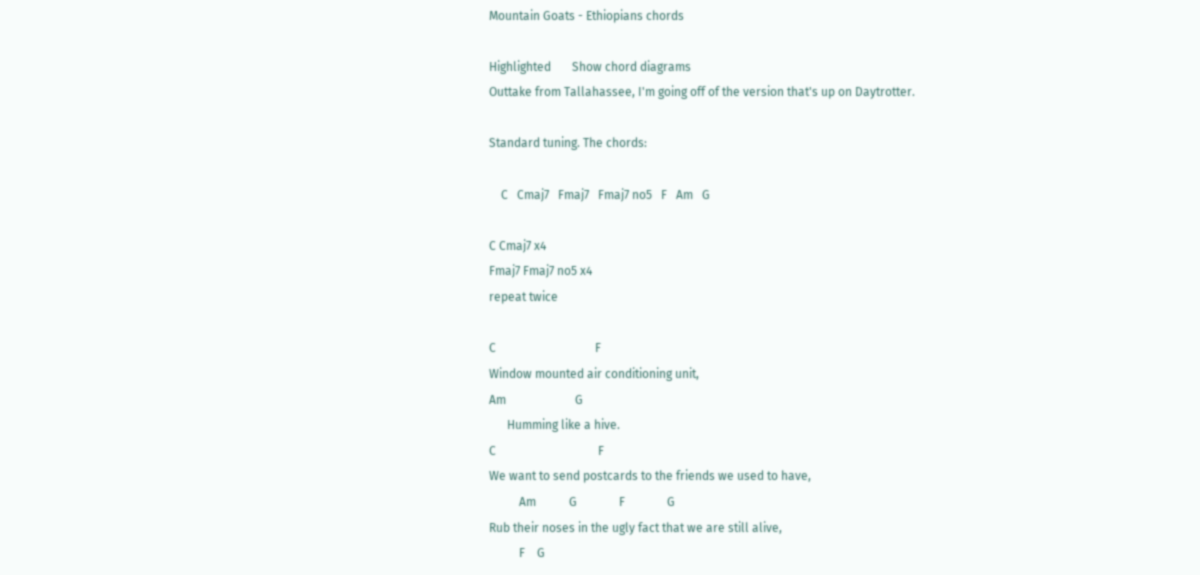Mountain Goats - Ethiopians chords

Highlighted       Show chord diagrams
Outtake from Tallahassee, I'm going off of the version that's up on Daytrotter.

Standard tuning. The chords:

    C   Cmaj7   Fmaj7   Fmaj7 no5   F   Am   G

C Cmaj7 x4
Fmaj7 Fmaj7 no5 x4
repeat twice

C                                 F
Window mounted air conditioning unit,
Am                       G
      Humming like a hive.
C                                  F
We want to send postcards to the friends we used to have,
          Am           G              F              G
Rub their noses in the ugly fact that we are still alive,
          F    G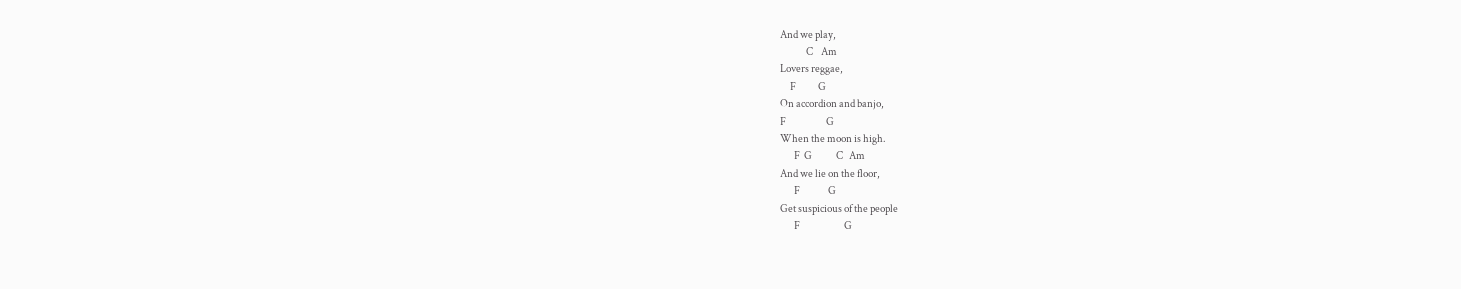And we play,
             C    Am
Lovers reggae,
     F           G
On accordion and banjo,
F                    G
When the moon is high.
       F  G            C   Am
And we lie on the floor,
       F              G
Get suspicious of the people
       F                      G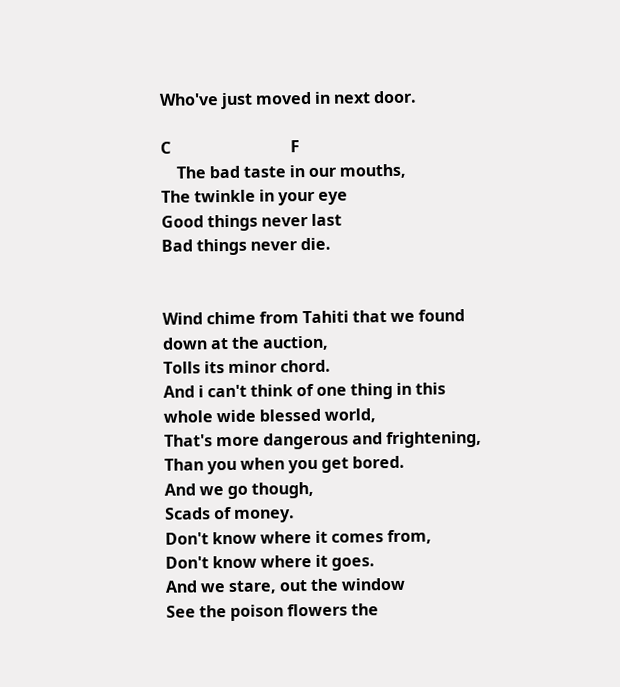Who've just moved in next door.

C                              F
    The bad taste in our mouths,
The twinkle in your eye
Good things never last
Bad things never die.


Wind chime from Tahiti that we found down at the auction,
Tolls its minor chord.
And i can't think of one thing in this whole wide blessed world,
That's more dangerous and frightening,
Than you when you get bored.
And we go though,
Scads of money.
Don't know where it comes from,
Don't know where it goes.
And we stare, out the window
See the poison flowers the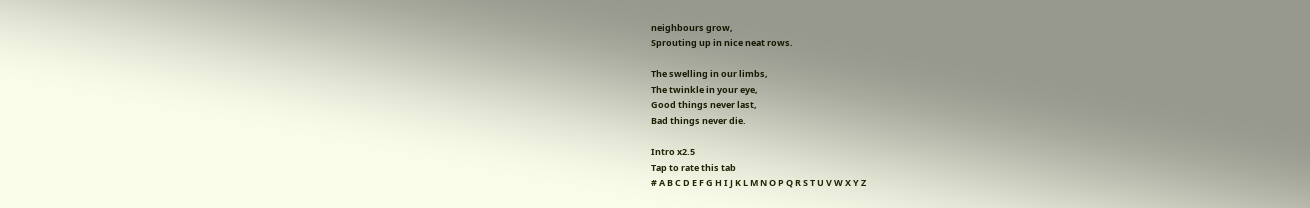neighbours grow,
Sprouting up in nice neat rows.

The swelling in our limbs,
The twinkle in your eye,
Good things never last,
Bad things never die.

Intro x2.5
Tap to rate this tab
# A B C D E F G H I J K L M N O P Q R S T U V W X Y Z